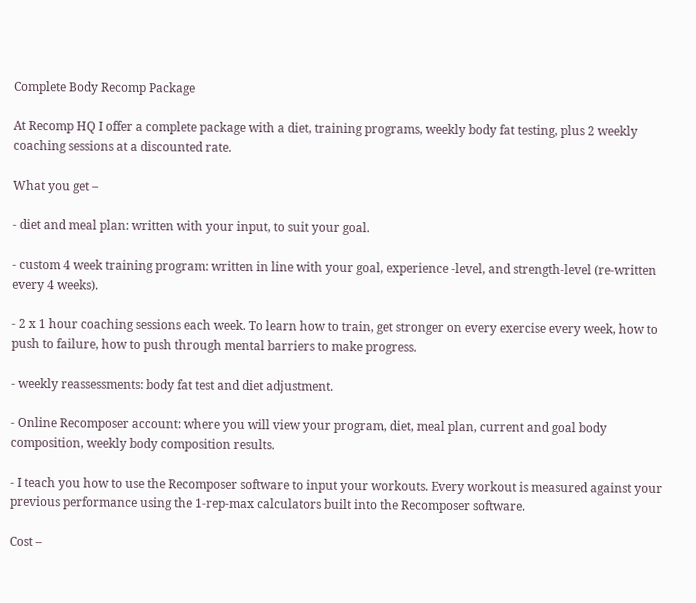Complete Body Recomp Package

At Recomp HQ I offer a complete package with a diet, training programs, weekly body fat testing, plus 2 weekly coaching sessions at a discounted rate.

What you get –

- diet and meal plan: written with your input, to suit your goal.

- custom 4 week training program: written in line with your goal, experience -level, and strength-level (re-written every 4 weeks).

- 2 x 1 hour coaching sessions each week. To learn how to train, get stronger on every exercise every week, how to push to failure, how to push through mental barriers to make progress.

- weekly reassessments: body fat test and diet adjustment.

- Online Recomposer account: where you will view your program, diet, meal plan, current and goal body composition, weekly body composition results.

- I teach you how to use the Recomposer software to input your workouts. Every workout is measured against your previous performance using the 1-rep-max calculators built into the Recomposer software.

Cost –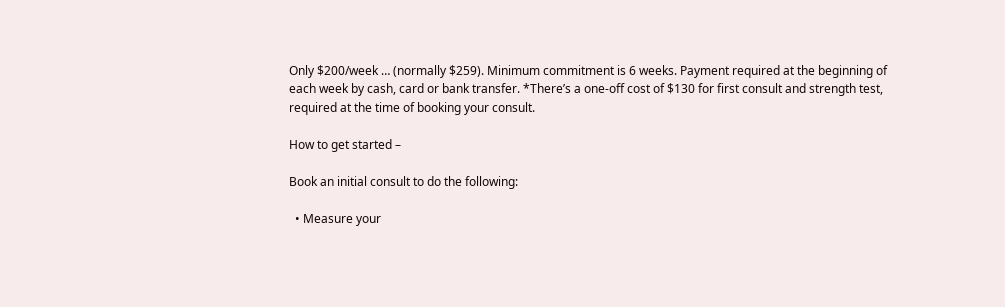Only $200/week … (normally $259). Minimum commitment is 6 weeks. Payment required at the beginning of each week by cash, card or bank transfer. *There’s a one-off cost of $130 for first consult and strength test, required at the time of booking your consult.

How to get started –

Book an initial consult to do the following:

  • Measure your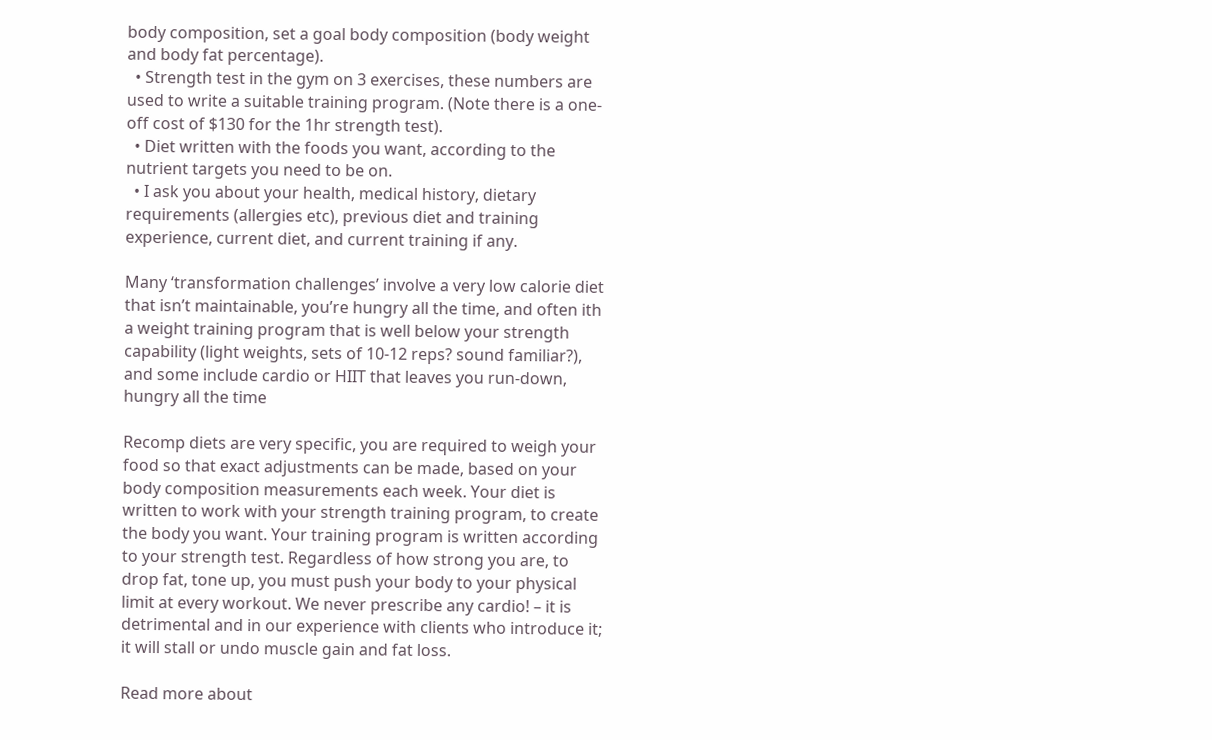body composition, set a goal body composition (body weight and body fat percentage).
  • Strength test in the gym on 3 exercises, these numbers are used to write a suitable training program. (Note there is a one-off cost of $130 for the 1hr strength test).
  • Diet written with the foods you want, according to the nutrient targets you need to be on.
  • I ask you about your health, medical history, dietary requirements (allergies etc), previous diet and training experience, current diet, and current training if any.

Many ‘transformation challenges’ involve a very low calorie diet that isn’t maintainable, you’re hungry all the time, and often ith a weight training program that is well below your strength capability (light weights, sets of 10-12 reps? sound familiar?), and some include cardio or HIIT that leaves you run-down, hungry all the time

Recomp diets are very specific, you are required to weigh your food so that exact adjustments can be made, based on your body composition measurements each week. Your diet is written to work with your strength training program, to create the body you want. Your training program is written according to your strength test. Regardless of how strong you are, to drop fat, tone up, you must push your body to your physical limit at every workout. We never prescribe any cardio! – it is detrimental and in our experience with clients who introduce it; it will stall or undo muscle gain and fat loss.

Read more about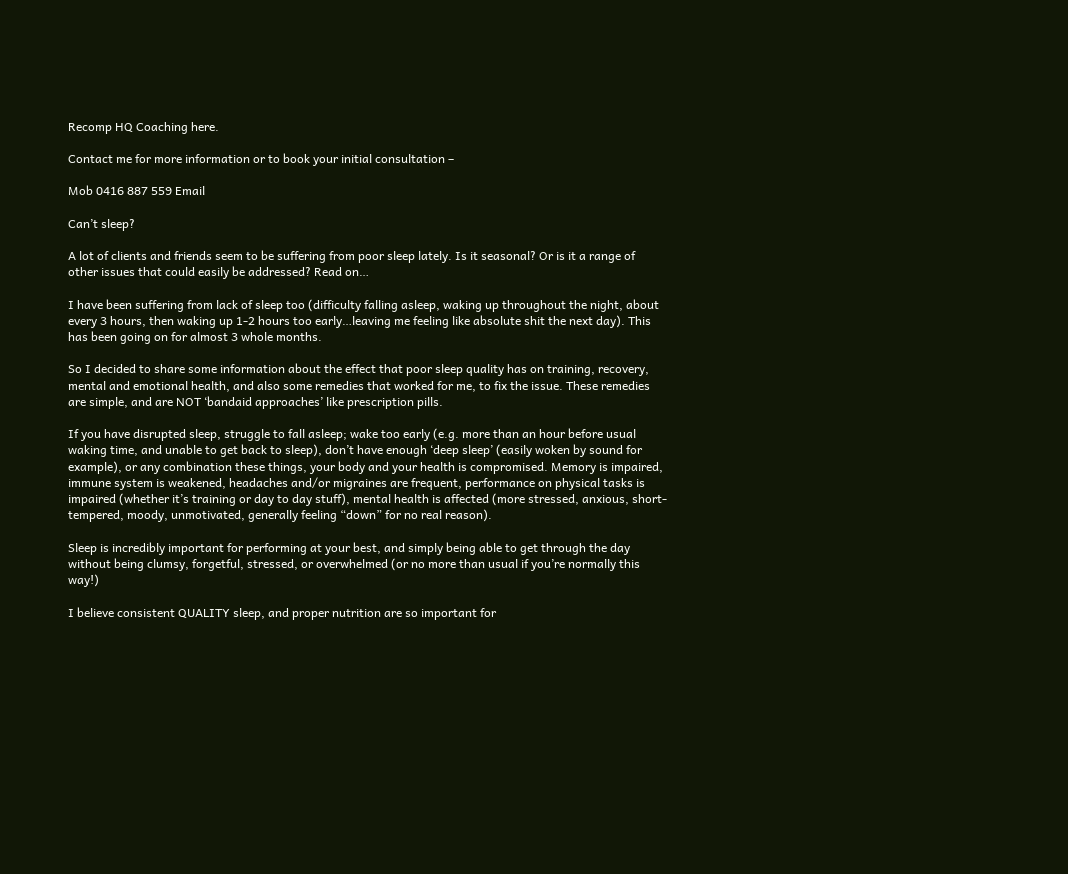Recomp HQ Coaching here.

Contact me for more information or to book your initial consultation –

Mob 0416 887 559 Email

Can’t sleep?

A lot of clients and friends seem to be suffering from poor sleep lately. Is it seasonal? Or is it a range of other issues that could easily be addressed? Read on…

I have been suffering from lack of sleep too (difficulty falling asleep, waking up throughout the night, about every 3 hours, then waking up 1-2 hours too early…leaving me feeling like absolute shit the next day). This has been going on for almost 3 whole months.

So I decided to share some information about the effect that poor sleep quality has on training, recovery, mental and emotional health, and also some remedies that worked for me, to fix the issue. These remedies are simple, and are NOT ‘bandaid approaches’ like prescription pills.

If you have disrupted sleep, struggle to fall asleep; wake too early (e.g. more than an hour before usual waking time, and unable to get back to sleep), don’t have enough ‘deep sleep’ (easily woken by sound for example), or any combination these things, your body and your health is compromised. Memory is impaired, immune system is weakened, headaches and/or migraines are frequent, performance on physical tasks is impaired (whether it’s training or day to day stuff), mental health is affected (more stressed, anxious, short-tempered, moody, unmotivated, generally feeling “down” for no real reason).

Sleep is incredibly important for performing at your best, and simply being able to get through the day without being clumsy, forgetful, stressed, or overwhelmed (or no more than usual if you’re normally this way!)

I believe consistent QUALITY sleep, and proper nutrition are so important for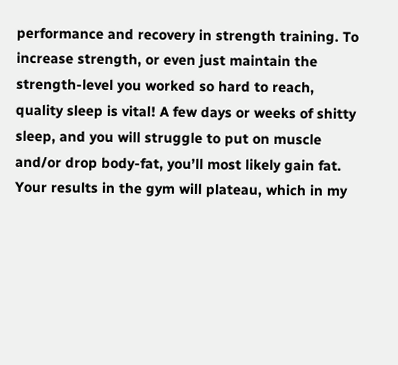performance and recovery in strength training. To increase strength, or even just maintain the strength-level you worked so hard to reach, quality sleep is vital! A few days or weeks of shitty sleep, and you will struggle to put on muscle and/or drop body-fat, you’ll most likely gain fat. Your results in the gym will plateau, which in my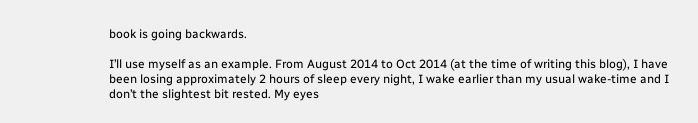book is going backwards.

I’ll use myself as an example. From August 2014 to Oct 2014 (at the time of writing this blog), I have been losing approximately 2 hours of sleep every night, I wake earlier than my usual wake-time and I don’t the slightest bit rested. My eyes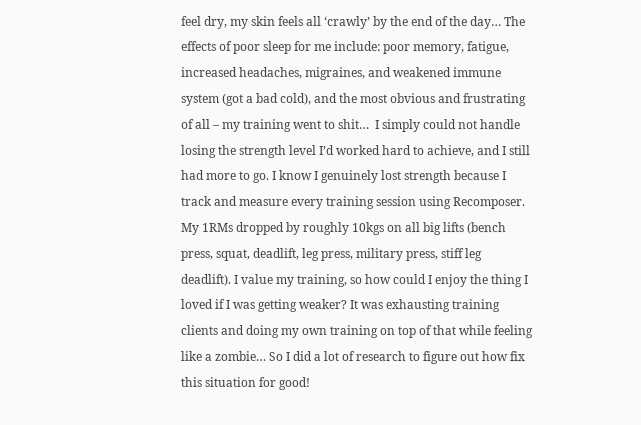feel dry, my skin feels all ‘crawly’ by the end of the day… The effects of poor sleep for me include: poor memory, fatigue, increased headaches, migraines, and weakened immune system (got a bad cold), and the most obvious and frustrating of all – my training went to shit…  I simply could not handle losing the strength level I’d worked hard to achieve, and I still had more to go. I know I genuinely lost strength because I track and measure every training session using Recomposer. My 1RMs dropped by roughly 10kgs on all big lifts (bench press, squat, deadlift, leg press, military press, stiff leg deadlift). I value my training, so how could I enjoy the thing I loved if I was getting weaker? It was exhausting training clients and doing my own training on top of that while feeling like a zombie… So I did a lot of research to figure out how fix this situation for good!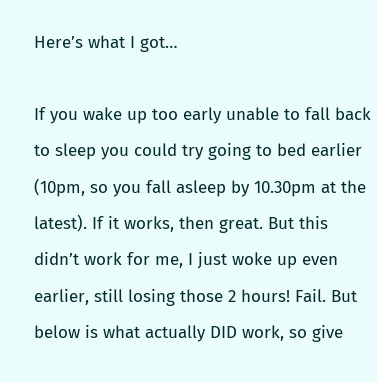Here’s what I got…

If you wake up too early unable to fall back to sleep you could try going to bed earlier (10pm, so you fall asleep by 10.30pm at the latest). If it works, then great. But this didn’t work for me, I just woke up even earlier, still losing those 2 hours! Fail. But below is what actually DID work, so give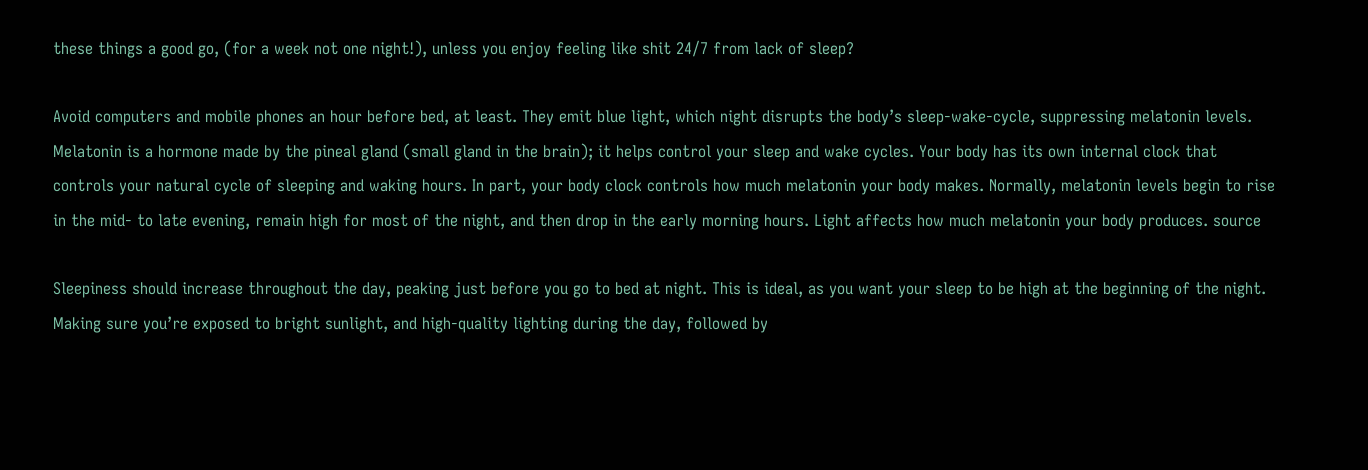these things a good go, (for a week not one night!), unless you enjoy feeling like shit 24/7 from lack of sleep?

Avoid computers and mobile phones an hour before bed, at least. They emit blue light, which night disrupts the body’s sleep-wake-cycle, suppressing melatonin levels. Melatonin is a hormone made by the pineal gland (small gland in the brain); it helps control your sleep and wake cycles. Your body has its own internal clock that controls your natural cycle of sleeping and waking hours. In part, your body clock controls how much melatonin your body makes. Normally, melatonin levels begin to rise in the mid- to late evening, remain high for most of the night, and then drop in the early morning hours. Light affects how much melatonin your body produces. source

Sleepiness should increase throughout the day, peaking just before you go to bed at night. This is ideal, as you want your sleep to be high at the beginning of the night. Making sure you’re exposed to bright sunlight, and high-quality lighting during the day, followed by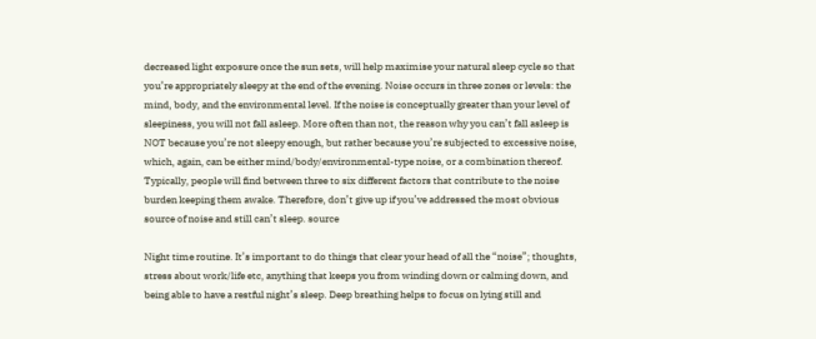decreased light exposure once the sun sets, will help maximise your natural sleep cycle so that you’re appropriately sleepy at the end of the evening. Noise occurs in three zones or levels: the mind, body, and the environmental level. If the noise is conceptually greater than your level of sleepiness, you will not fall asleep. More often than not, the reason why you can’t fall asleep is NOT because you’re not sleepy enough, but rather because you’re subjected to excessive noise, which, again, can be either mind/body/environmental-type noise, or a combination thereof. Typically, people will find between three to six different factors that contribute to the noise burden keeping them awake. Therefore, don’t give up if you’ve addressed the most obvious source of noise and still can’t sleep. source

Night time routine. It’s important to do things that clear your head of all the “noise”; thoughts, stress about work/life etc, anything that keeps you from winding down or calming down, and being able to have a restful night’s sleep. Deep breathing helps to focus on lying still and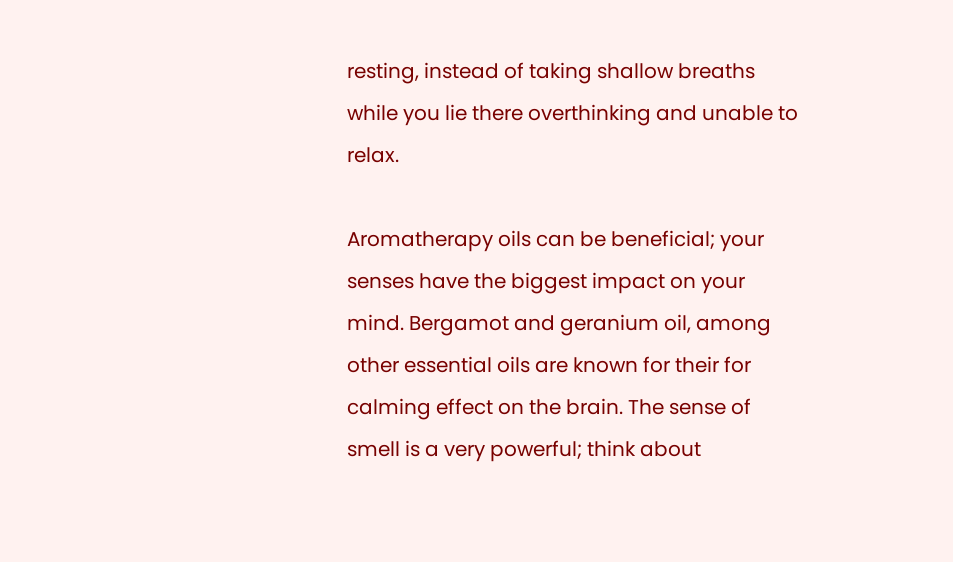resting, instead of taking shallow breaths while you lie there overthinking and unable to relax.

Aromatherapy oils can be beneficial; your senses have the biggest impact on your mind. Bergamot and geranium oil, among other essential oils are known for their for calming effect on the brain. The sense of smell is a very powerful; think about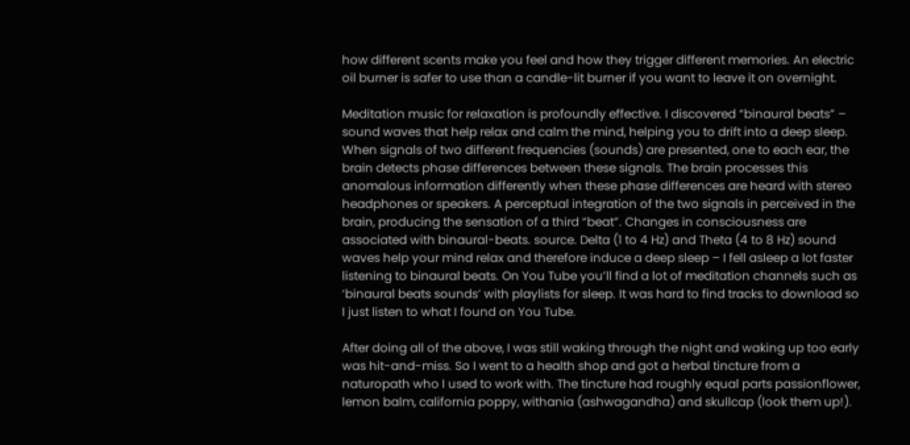how different scents make you feel and how they trigger different memories. An electric oil burner is safer to use than a candle-lit burner if you want to leave it on overnight.

Meditation music for relaxation is profoundly effective. I discovered “binaural beats” – sound waves that help relax and calm the mind, helping you to drift into a deep sleep. When signals of two different frequencies (sounds) are presented, one to each ear, the brain detects phase differences between these signals. The brain processes this anomalous information differently when these phase differences are heard with stereo headphones or speakers. A perceptual integration of the two signals in perceived in the brain, producing the sensation of a third “beat”. Changes in consciousness are associated with binaural-beats. source. Delta (1 to 4 Hz) and Theta (4 to 8 Hz) sound waves help your mind relax and therefore induce a deep sleep – I fell asleep a lot faster listening to binaural beats. On You Tube you’ll find a lot of meditation channels such as ‘binaural beats sounds’ with playlists for sleep. It was hard to find tracks to download so I just listen to what I found on You Tube.

After doing all of the above, I was still waking through the night and waking up too early was hit-and-miss. So I went to a health shop and got a herbal tincture from a naturopath who I used to work with. The tincture had roughly equal parts passionflower, lemon balm, california poppy, withania (ashwagandha) and skullcap (look them up!).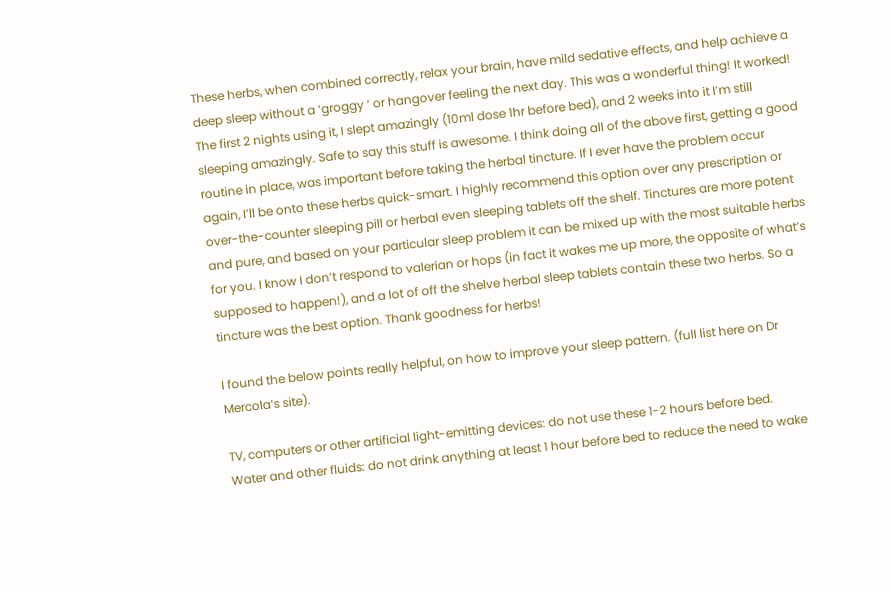These herbs, when combined correctly, relax your brain, have mild sedative effects, and help achieve a deep sleep without a ‘groggy ‘ or hangover feeling the next day. This was a wonderful thing! It worked! The first 2 nights using it, I slept amazingly (10ml dose 1hr before bed), and 2 weeks into it I’m still sleeping amazingly. Safe to say this stuff is awesome. I think doing all of the above first, getting a good routine in place, was important before taking the herbal tincture. If I ever have the problem occur again, I’ll be onto these herbs quick-smart. I highly recommend this option over any prescription or over-the-counter sleeping pill or herbal even sleeping tablets off the shelf. Tinctures are more potent and pure, and based on your particular sleep problem it can be mixed up with the most suitable herbs for you. I know I don’t respond to valerian or hops (in fact it wakes me up more, the opposite of what’s supposed to happen!), and a lot of off the shelve herbal sleep tablets contain these two herbs. So a tincture was the best option. Thank goodness for herbs!

I found the below points really helpful, on how to improve your sleep pattern. (full list here on Dr Mercola’s site).

TV, computers or other artificial light-emitting devices: do not use these 1-2 hours before bed.
Water and other fluids: do not drink anything at least 1 hour before bed to reduce the need to wake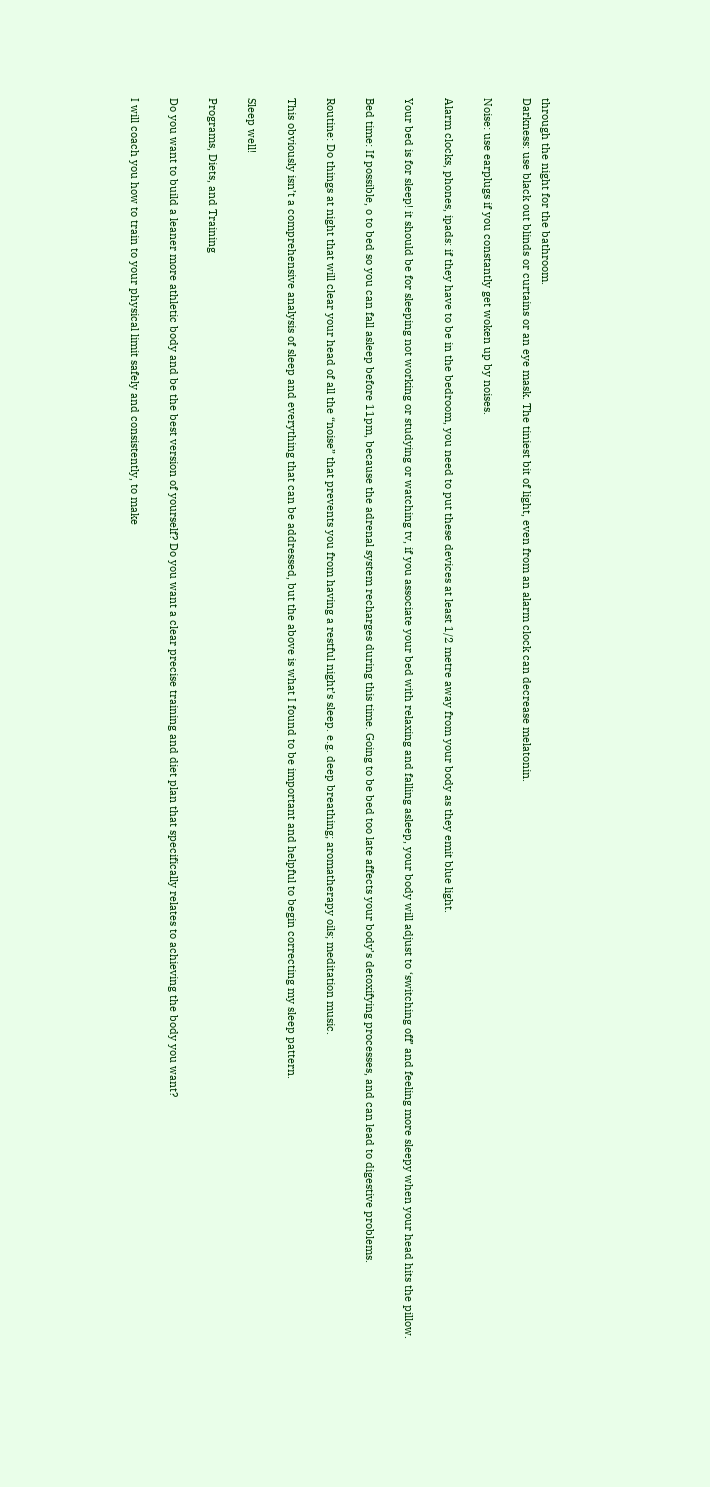through the night for the bathroom.
Darkness: use black out blinds or curtains or an eye mask. The tiniest bit of light, even from an alarm clock can decrease melatonin.

Noise: use earplugs if you constantly get woken up by noises.

Alarm clocks, phones, ipads: if they have to be in the bedroom, you need to put these devices at least 1/2 metre away from your body as they emit blue light.

Your bed is for sleep! it should be for sleeping not working or studying or watching tv, if you associate your bed with relaxing and falling asleep, your body will adjust to ‘switching off’ and feeling more sleepy when your head hits the pillow.

Bed time: If possible, o to bed so you can fall asleep before 11pm, because the adrenal system recharges during this time. Going to be bed too late affects your body’s detoxifying processes, and can lead to digestive problems.

Routine: Do things at night that will clear your head of all the “noise” that prevents you from having a restful night’s sleep. e.g. deep breathing; aromatherapy oils; meditation music.

This obviously isn’t a comprehensive analysis of sleep and everything that can be addressed, but the above is what I found to be important and helpful to begin correcting my sleep pattern.

Sleep well!

Programs, Diets, and Training

Do you want to build a leaner more athletic body and be the best version of yourself? Do you want a clear precise training and diet plan that specifically relates to achieving the body you want?

I will coach you how to train to your physical limit safely and consistently, to make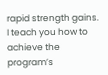rapid strength gains. I teach you how to achieve the program’s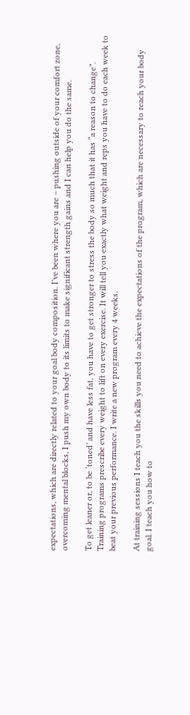expectations, which are directly related to your goal body composition. I’ve been where you are – pushing outside of your comfort zone, overcoming mental blocks, I push my own body to its limits to make significant strength gains and I can help you do the same.

To get leaner or, to be ‘toned’ and have less fat, you have to get stronger to stress the body so much that it has “a reason to change”. Training programs prescribe every weight to lift on every exercise. It will tell you exactly what weight and reps you have to do each week to beat your previous performance. I write a new program every 4 weeks.

At training sessions I teach you the skills you need to achieve the expectations of the program, which are necessary to reach your body goal. I teach you how to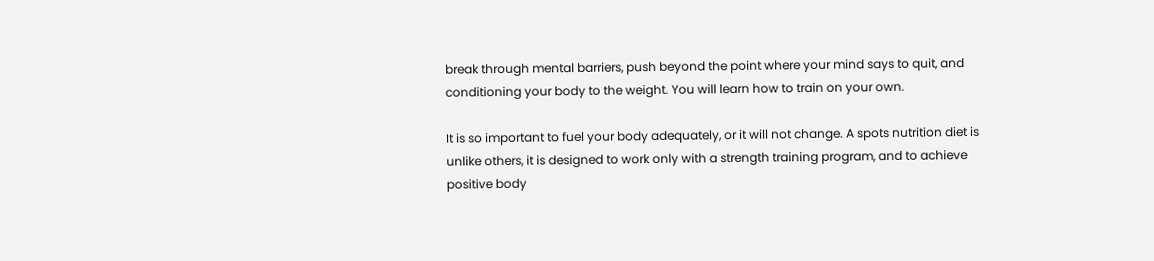break through mental barriers, push beyond the point where your mind says to quit, and conditioning your body to the weight. You will learn how to train on your own.

It is so important to fuel your body adequately, or it will not change. A spots nutrition diet is unlike others, it is designed to work only with a strength training program, and to achieve positive body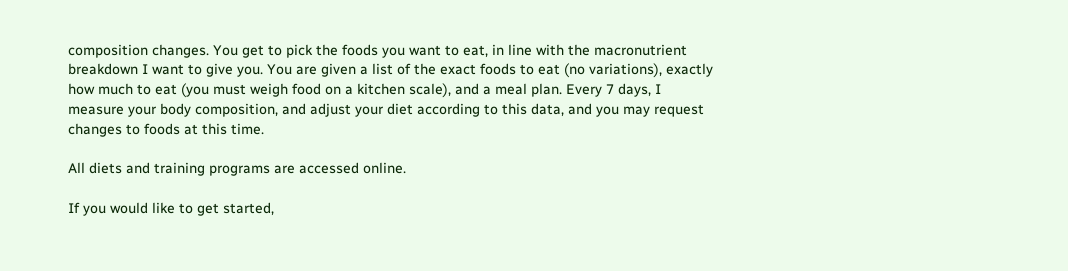composition changes. You get to pick the foods you want to eat, in line with the macronutrient breakdown I want to give you. You are given a list of the exact foods to eat (no variations), exactly how much to eat (you must weigh food on a kitchen scale), and a meal plan. Every 7 days, I measure your body composition, and adjust your diet according to this data, and you may request changes to foods at this time.

All diets and training programs are accessed online.

If you would like to get started,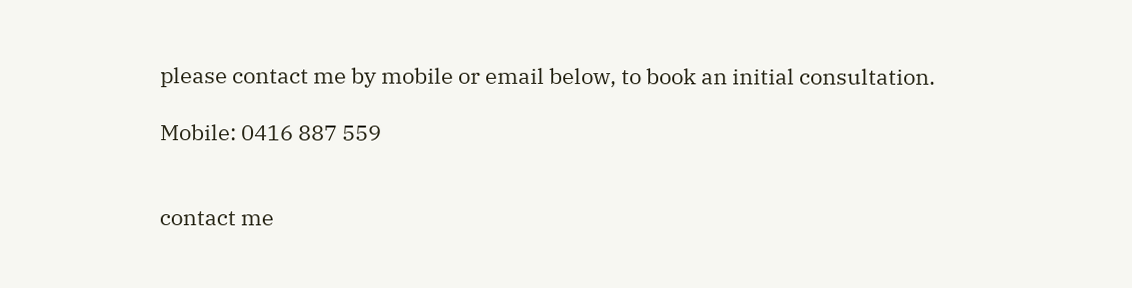please contact me by mobile or email below, to book an initial consultation.

Mobile: 0416 887 559


contact me